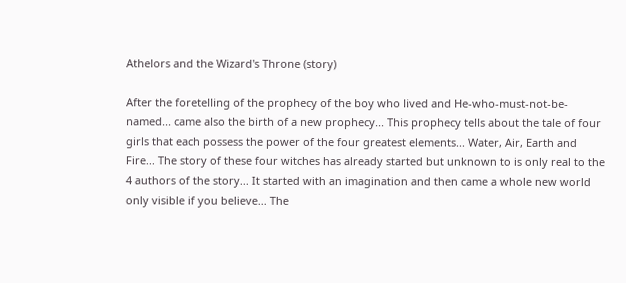Athelors and the Wizard's Throne (story)

After the foretelling of the prophecy of the boy who lived and He-who-must-not-be-named... came also the birth of a new prophecy... This prophecy tells about the tale of four girls that each possess the power of the four greatest elements... Water, Air, Earth and Fire... The story of these four witches has already started but unknown to is only real to the 4 authors of the story... It started with an imagination and then came a whole new world only visible if you believe... The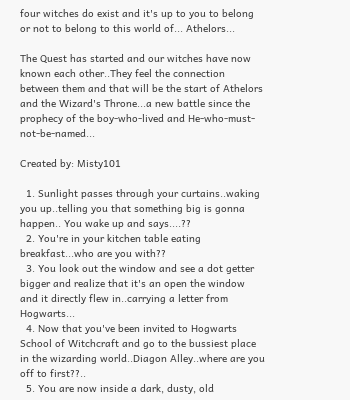four witches do exist and it's up to you to belong or not to belong to this world of... Athelors...

The Quest has started and our witches have now known each other..They feel the connection between them and that will be the start of Athelors and the Wizard's Throne...a new battle since the prophecy of the boy-who-lived and He-who-must-not-be-named...

Created by: Misty101

  1. Sunlight passes through your curtains..waking you up..telling you that something big is gonna happen.. You wake up and says....??
  2. You're in your kitchen table eating breakfast...who are you with??
  3. You look out the window and see a dot getter bigger and realize that it's an open the window and it directly flew in..carrying a letter from Hogwarts...
  4. Now that you've been invited to Hogwarts School of Witchcraft and go to the bussiest place in the wizarding world..Diagon Alley..where are you off to first??..
  5. You are now inside a dark, dusty, old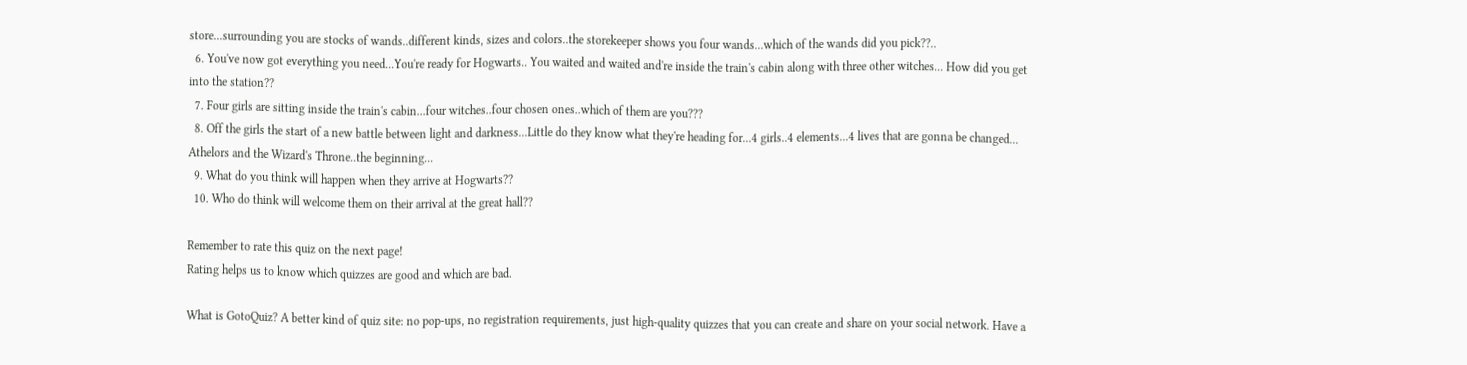store...surrounding you are stocks of wands..different kinds, sizes and colors..the storekeeper shows you four wands...which of the wands did you pick??..
  6. You've now got everything you need...You're ready for Hogwarts.. You waited and waited and're inside the train's cabin along with three other witches... How did you get into the station??
  7. Four girls are sitting inside the train's cabin...four witches..four chosen ones..which of them are you???
  8. Off the girls the start of a new battle between light and darkness...Little do they know what they're heading for...4 girls..4 elements...4 lives that are gonna be changed... Athelors and the Wizard's Throne..the beginning...
  9. What do you think will happen when they arrive at Hogwarts??
  10. Who do think will welcome them on their arrival at the great hall??

Remember to rate this quiz on the next page!
Rating helps us to know which quizzes are good and which are bad.

What is GotoQuiz? A better kind of quiz site: no pop-ups, no registration requirements, just high-quality quizzes that you can create and share on your social network. Have a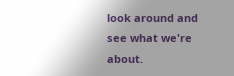look around and see what we're about.